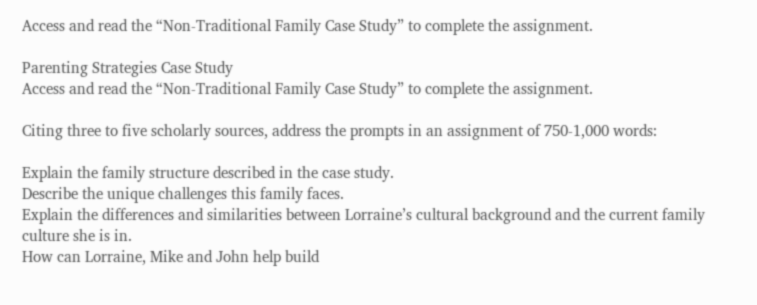Access and read the “Non-Traditional Family Case Study” to complete the assignment.

Parenting Strategies Case Study
Access and read the “Non-Traditional Family Case Study” to complete the assignment.

Citing three to five scholarly sources, address the prompts in an assignment of 750-1,000 words:

Explain the family structure described in the case study.
Describe the unique challenges this family faces.
Explain the differences and similarities between Lorraine’s cultural background and the current family culture she is in.
How can Lorraine, Mike and John help build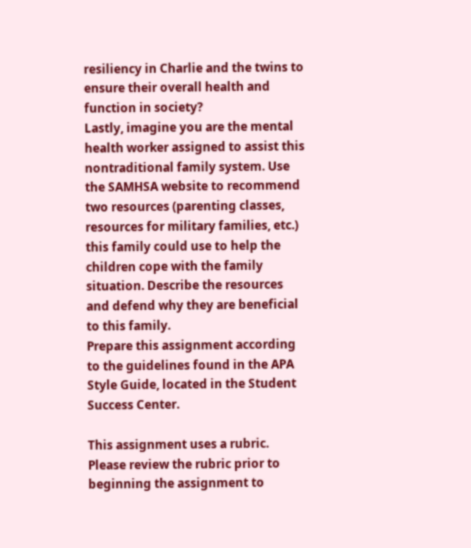resiliency in Charlie and the twins to ensure their overall health and function in society?
Lastly, imagine you are the mental health worker assigned to assist this nontraditional family system. Use the SAMHSA website to recommend two resources (parenting classes, resources for military families, etc.) this family could use to help the children cope with the family situation. Describe the resources and defend why they are beneficial to this family.
Prepare this assignment according to the guidelines found in the APA Style Guide, located in the Student Success Center.

This assignment uses a rubric. Please review the rubric prior to beginning the assignment to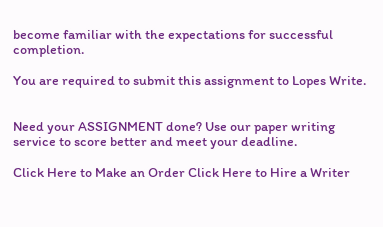become familiar with the expectations for successful completion.

You are required to submit this assignment to Lopes Write.


Need your ASSIGNMENT done? Use our paper writing service to score better and meet your deadline.

Click Here to Make an Order Click Here to Hire a Writer